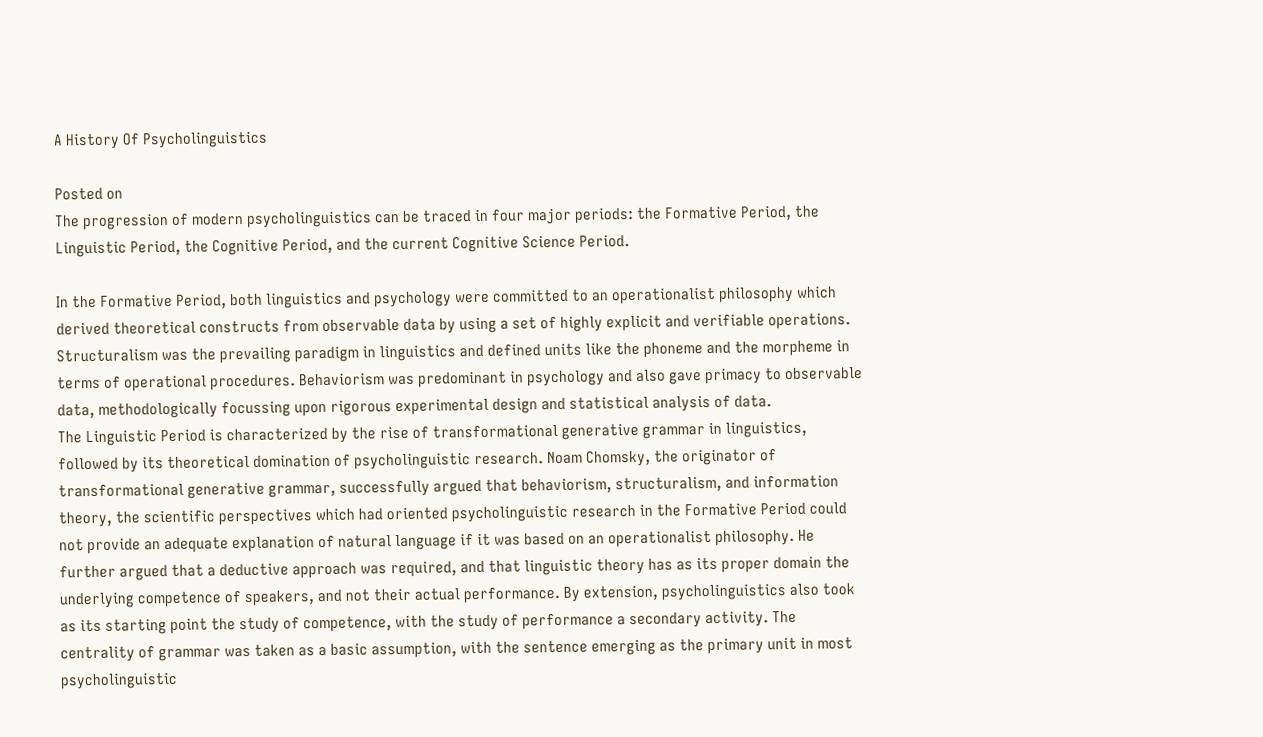A History Of Psycholinguistics

Posted on
The progression of modern psycholinguistics can be traced in four major periods: the Formative Period, the Linguistic Period, the Cognitive Period, and the current Cognitive Science Period.

In the Formative Period, both linguistics and psychology were committed to an operationalist philosophy which derived theoretical constructs from observable data by using a set of highly explicit and verifiable operations. Structuralism was the prevailing paradigm in linguistics and defined units like the phoneme and the morpheme in terms of operational procedures. Behaviorism was predominant in psychology and also gave primacy to observable data, methodologically focussing upon rigorous experimental design and statistical analysis of data.
The Linguistic Period is characterized by the rise of transformational generative grammar in linguistics, followed by its theoretical domination of psycholinguistic research. Noam Chomsky, the originator of transformational generative grammar, successfully argued that behaviorism, structuralism, and information theory, the scientific perspectives which had oriented psycholinguistic research in the Formative Period could not provide an adequate explanation of natural language if it was based on an operationalist philosophy. He further argued that a deductive approach was required, and that linguistic theory has as its proper domain the underlying competence of speakers, and not their actual performance. By extension, psycholinguistics also took as its starting point the study of competence, with the study of performance a secondary activity. The centrality of grammar was taken as a basic assumption, with the sentence emerging as the primary unit in most psycholinguistic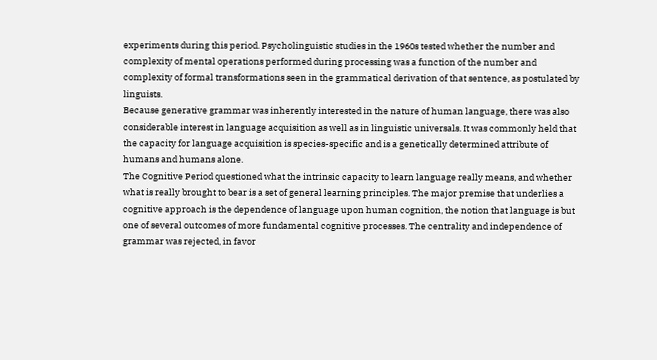experiments during this period. Psycholinguistic studies in the 1960s tested whether the number and complexity of mental operations performed during processing was a function of the number and complexity of formal transformations seen in the grammatical derivation of that sentence, as postulated by linguists.
Because generative grammar was inherently interested in the nature of human language, there was also considerable interest in language acquisition as well as in linguistic universals. It was commonly held that the capacity for language acquisition is species-specific and is a genetically determined attribute of humans and humans alone.
The Cognitive Period questioned what the intrinsic capacity to learn language really means, and whether what is really brought to bear is a set of general learning principles. The major premise that underlies a cognitive approach is the dependence of language upon human cognition, the notion that language is but one of several outcomes of more fundamental cognitive processes. The centrality and independence of grammar was rejected, in favor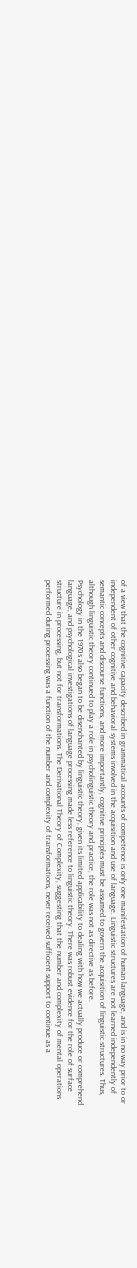of a view that the cognitive capacity described in grammatical accounts of competence is only one manifestation of human language, and is in no way prior to or independent of other cognitive and behavioral systems involved in the acquisition and use of language. Linguistic structures are not learned independently of semantic concepts and discourse functions, and more importantly, cognitive principles must be assumed to govern the acquisition of linguistic structures. Thus, although linguistic theory continued to play a role in psycholinguistic theory and practice, the role was not as directive as before.
Psychology in the 1970s also began to be disenchanted by linguistic theory, given its limited applicability to dealing with how we actually produce or comprehend language, and psychological investigations of language processing made less reference to linguistic theory. There was robust evidence for the role of surface structure in processing, but not for transformations. The Derivational Theory of Complexity, suggesting that the number and complexity of mental operations performed during processing was a function of the number and complexity of transformations, never received sufficient support to continue as a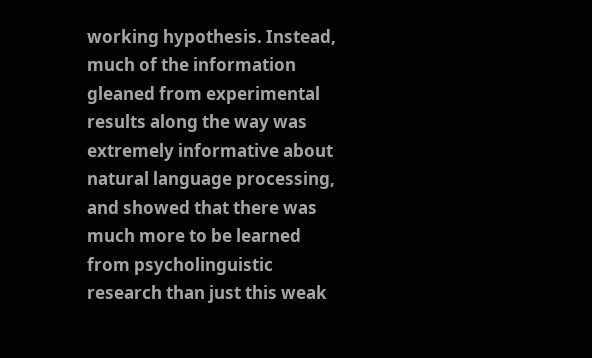working hypothesis. Instead, much of the information gleaned from experimental results along the way was extremely informative about natural language processing, and showed that there was much more to be learned from psycholinguistic research than just this weak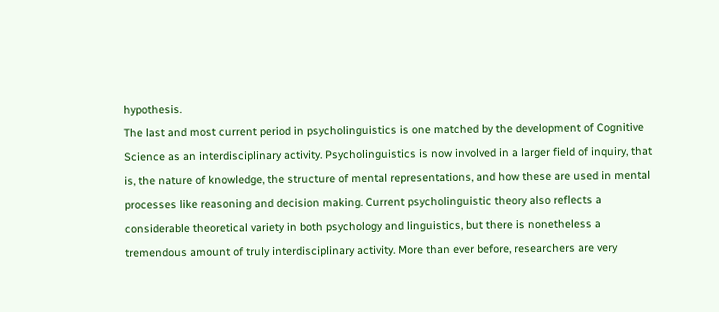hypothesis.
The last and most current period in psycholinguistics is one matched by the development of Cognitive Science as an interdisciplinary activity. Psycholinguistics is now involved in a larger field of inquiry, that is, the nature of knowledge, the structure of mental representations, and how these are used in mental processes like reasoning and decision making. Current psycholinguistic theory also reflects a considerable theoretical variety in both psychology and linguistics, but there is nonetheless a tremendous amount of truly interdisciplinary activity. More than ever before, researchers are very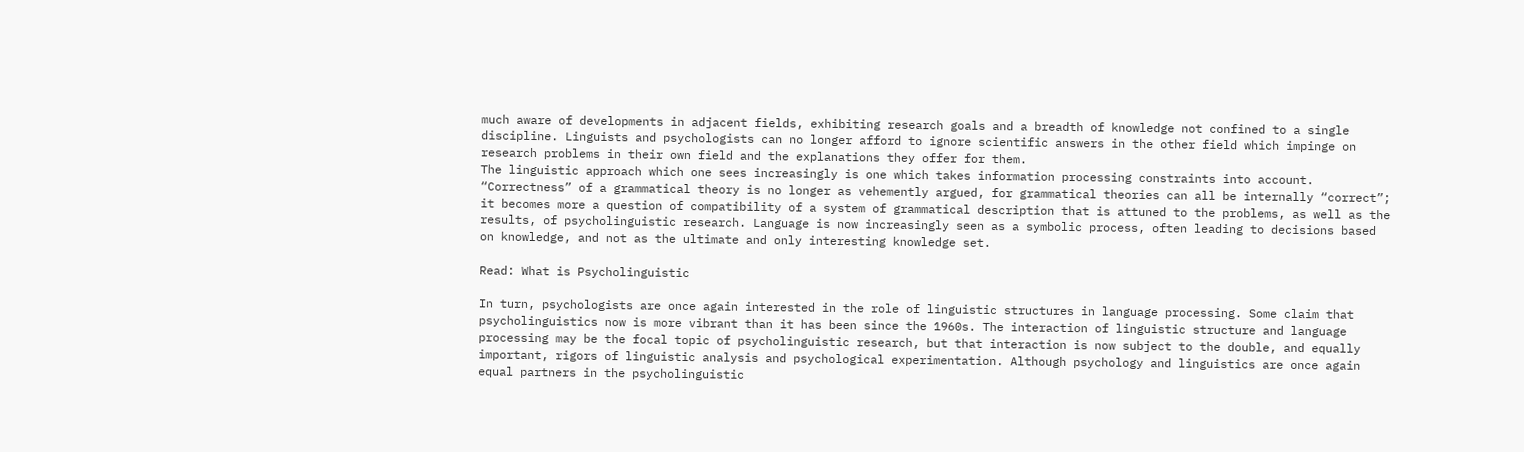much aware of developments in adjacent fields, exhibiting research goals and a breadth of knowledge not confined to a single discipline. Linguists and psychologists can no longer afford to ignore scientific answers in the other field which impinge on research problems in their own field and the explanations they offer for them.
The linguistic approach which one sees increasingly is one which takes information processing constraints into account. “Correctness” of a grammatical theory is no longer as vehemently argued, for grammatical theories can all be internally “correct”; it becomes more a question of compatibility of a system of grammatical description that is attuned to the problems, as well as the results, of psycholinguistic research. Language is now increasingly seen as a symbolic process, often leading to decisions based on knowledge, and not as the ultimate and only interesting knowledge set.

Read: What is Psycholinguistic

In turn, psychologists are once again interested in the role of linguistic structures in language processing. Some claim that psycholinguistics now is more vibrant than it has been since the 1960s. The interaction of linguistic structure and language processing may be the focal topic of psycholinguistic research, but that interaction is now subject to the double, and equally important, rigors of linguistic analysis and psychological experimentation. Although psychology and linguistics are once again equal partners in the psycholinguistic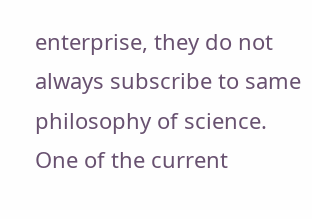enterprise, they do not always subscribe to same philosophy of science. One of the current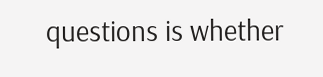questions is whether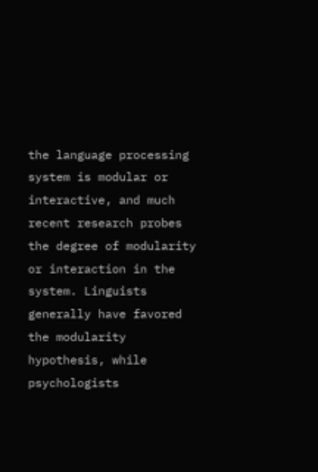the language processing system is modular or interactive, and much recent research probes the degree of modularity or interaction in the system. Linguists generally have favored the modularity hypothesis, while psychologists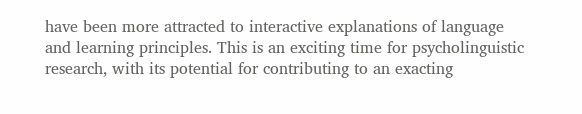have been more attracted to interactive explanations of language and learning principles. This is an exciting time for psycholinguistic research, with its potential for contributing to an exacting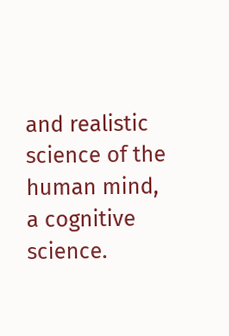and realistic science of the human mind, a cognitive science.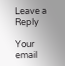Leave a Reply

Your email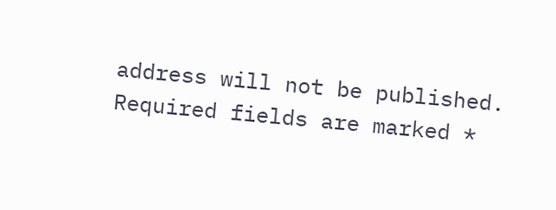address will not be published. Required fields are marked *